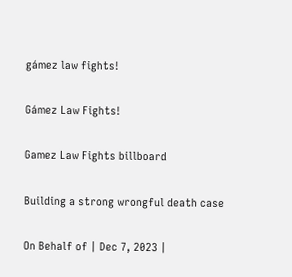gámez law fights!

Gámez Law Fights!

Gamez Law Fights billboard

Building a strong wrongful death case

On Behalf of | Dec 7, 2023 |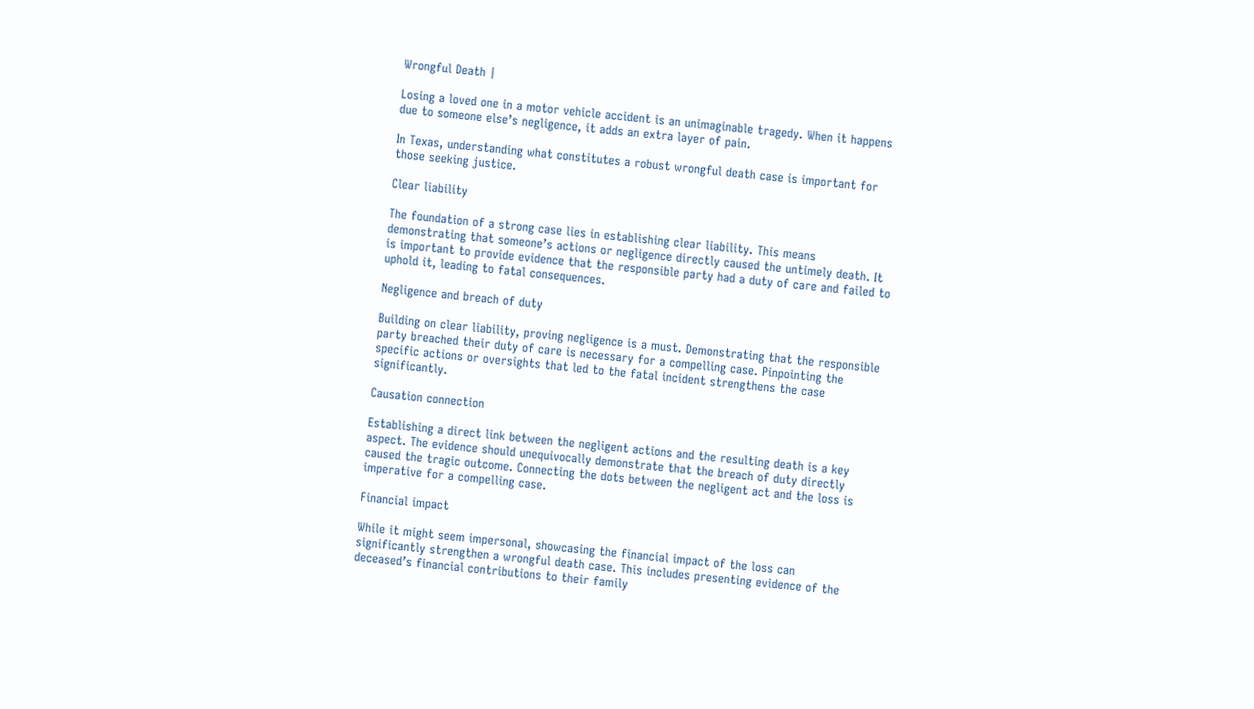Wrongful Death |

Losing a loved one in a motor vehicle accident is an unimaginable tragedy. When it happens due to someone else’s negligence, it adds an extra layer of pain.

In Texas, understanding what constitutes a robust wrongful death case is important for those seeking justice.

Clear liability

The foundation of a strong case lies in establishing clear liability. This means demonstrating that someone’s actions or negligence directly caused the untimely death. It is important to provide evidence that the responsible party had a duty of care and failed to uphold it, leading to fatal consequences.

Negligence and breach of duty

Building on clear liability, proving negligence is a must. Demonstrating that the responsible party breached their duty of care is necessary for a compelling case. Pinpointing the specific actions or oversights that led to the fatal incident strengthens the case significantly.

Causation connection

Establishing a direct link between the negligent actions and the resulting death is a key aspect. The evidence should unequivocally demonstrate that the breach of duty directly caused the tragic outcome. Connecting the dots between the negligent act and the loss is imperative for a compelling case.

Financial impact

While it might seem impersonal, showcasing the financial impact of the loss can significantly strengthen a wrongful death case. This includes presenting evidence of the deceased’s financial contributions to their family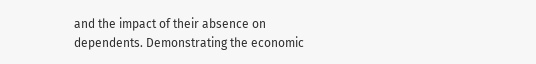and the impact of their absence on dependents. Demonstrating the economic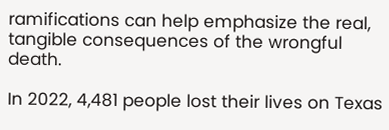ramifications can help emphasize the real, tangible consequences of the wrongful death.

In 2022, 4,481 people lost their lives on Texas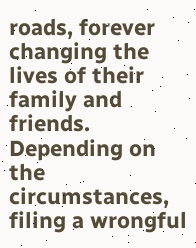roads, forever changing the lives of their family and friends. Depending on the circumstances, filing a wrongful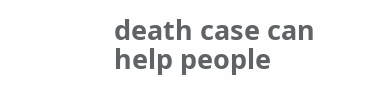death case can help people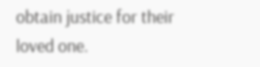obtain justice for their loved one.